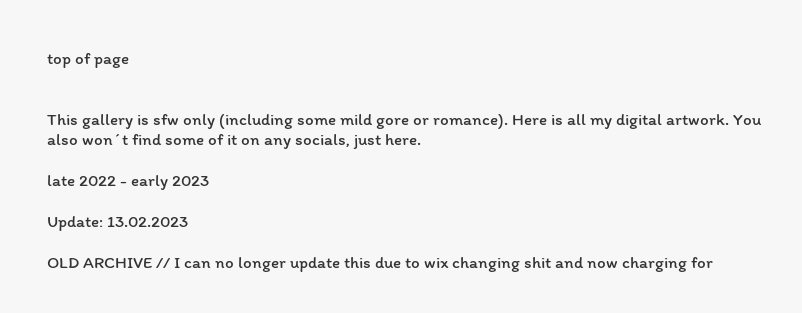top of page


This gallery is sfw only (including some mild gore or romance). Here is all my digital artwork. You also won´t find some of it on any socials, just here.

late 2022 - early 2023

Update: 13.02.2023

OLD ARCHIVE // I can no longer update this due to wix changing shit and now charging for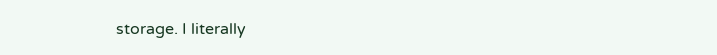storage. I literally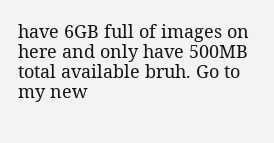have 6GB full of images on here and only have 500MB total available bruh. Go to my new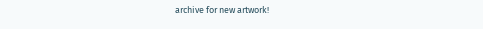archive for new artwork!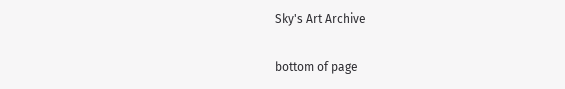Sky's Art Archive

bottom of page